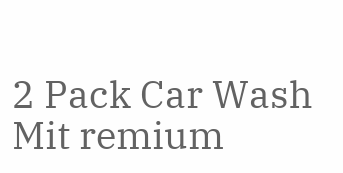2 Pack Car Wash Mit remium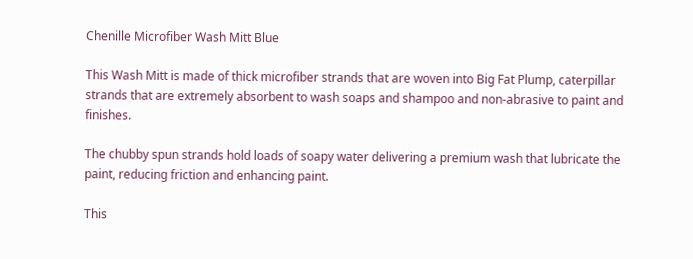Chenille Microfiber Wash Mitt Blue

This Wash Mitt is made of thick microfiber strands that are woven into Big Fat Plump, caterpillar strands that are extremely absorbent to wash soaps and shampoo and non-abrasive to paint and finishes.

The chubby spun strands hold loads of soapy water delivering a premium wash that lubricate the paint, reducing friction and enhancing paint.

This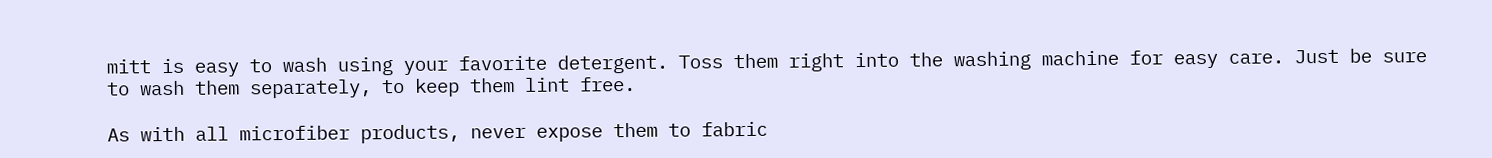mitt is easy to wash using your favorite detergent. Toss them right into the washing machine for easy care. Just be sure to wash them separately, to keep them lint free.

As with all microfiber products, never expose them to fabric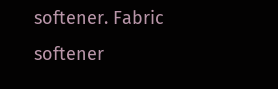softener. Fabric softener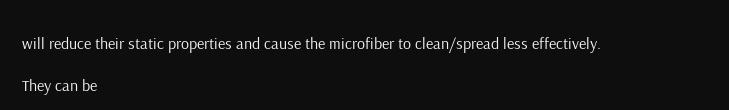will reduce their static properties and cause the microfiber to clean/spread less effectively.

They can be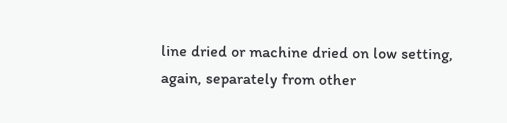line dried or machine dried on low setting, again, separately from other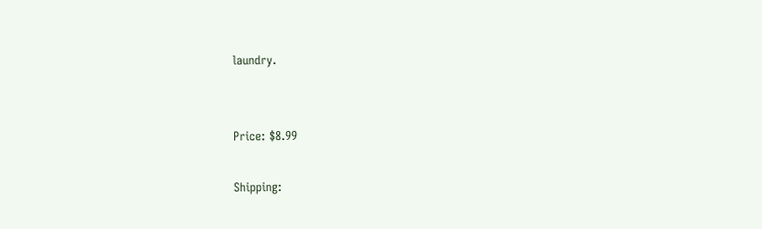laundry.


Price: $8.99

Shipping: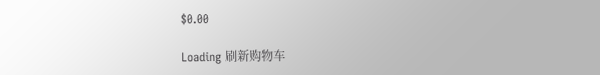$0.00

Loading 刷新购物车